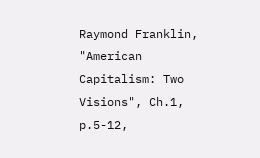Raymond Franklin, "American Capitalism: Two Visions", Ch.1, p.5-12,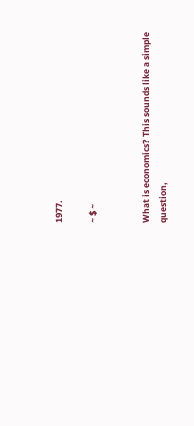1977.

~ $ ~


What is economics? This sounds like a simple question,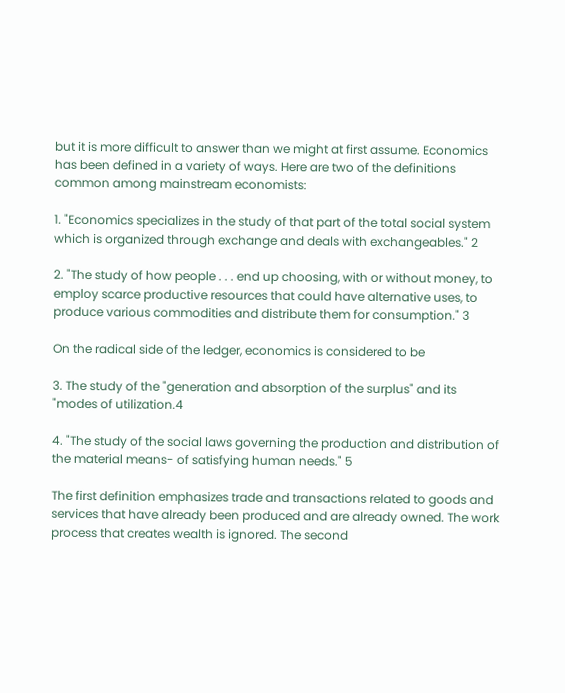but it is more difficult to answer than we might at first assume. Economics has been defined in a variety of ways. Here are two of the definitions common among mainstream economists:

1. "Economics specializes in the study of that part of the total social system which is organized through exchange and deals with exchangeables." 2

2. "The study of how people . . . end up choosing, with or without money, to employ scarce productive resources that could have alternative uses, to produce various commodities and distribute them for consumption." 3

On the radical side of the ledger, economics is considered to be

3. The study of the "generation and absorption of the surplus" and its "modes of utilization.4

4. "The study of the social laws governing the production and distribution of the material means- of satisfying human needs." 5

The first definition emphasizes trade and transactions related to goods and services that have already been produced and are already owned. The work process that creates wealth is ignored. The second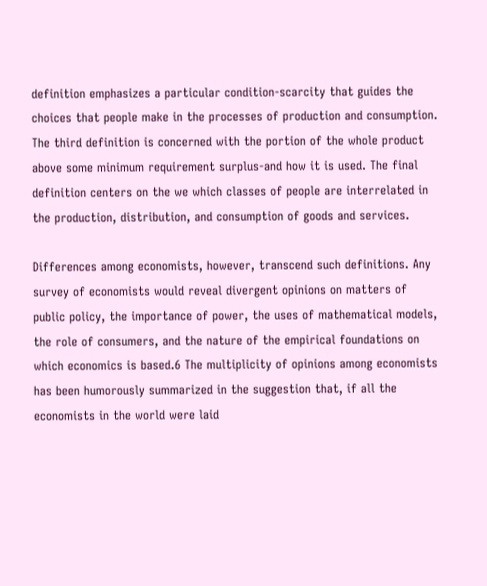definition emphasizes a particular condition-scarcity that guides the choices that people make in the processes of production and consumption. The third definition is concerned with the portion of the whole product above some minimum requirement surplus-and how it is used. The final definition centers on the we which classes of people are interrelated in the production, distribution, and consumption of goods and services.

Differences among economists, however, transcend such definitions. Any survey of economists would reveal divergent opinions on matters of public policy, the importance of power, the uses of mathematical models, the role of consumers, and the nature of the empirical foundations on which economics is based.6 The multiplicity of opinions among economists has been humorously summarized in the suggestion that, if all the economists in the world were laid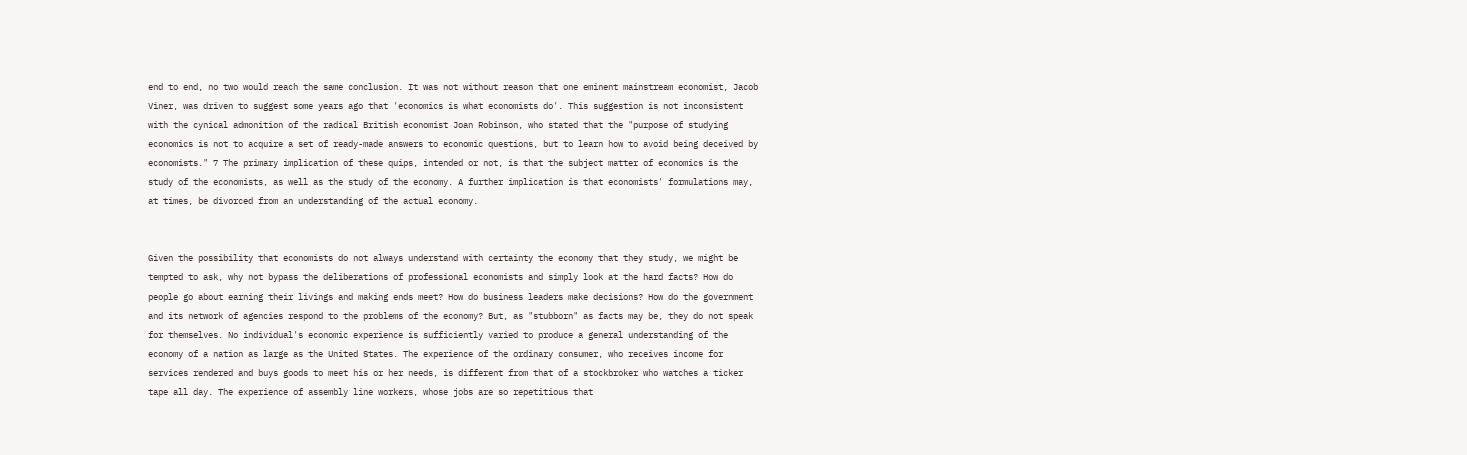end to end, no two would reach the same conclusion. It was not without reason that one eminent mainstream economist, Jacob Viner, was driven to suggest some years ago that 'economics is what economists do'. This suggestion is not inconsistent with the cynical admonition of the radical British economist Joan Robinson, who stated that the "purpose of studying economics is not to acquire a set of ready-made answers to economic questions, but to learn how to avoid being deceived by economists." 7 The primary implication of these quips, intended or not, is that the subject matter of economics is the study of the economists, as well as the study of the economy. A further implication is that economists' formulations may, at times, be divorced from an understanding of the actual economy.


Given the possibility that economists do not always understand with certainty the economy that they study, we might be tempted to ask, why not bypass the deliberations of professional economists and simply look at the hard facts? How do people go about earning their livings and making ends meet? How do business leaders make decisions? How do the government and its network of agencies respond to the problems of the economy? But, as "stubborn" as facts may be, they do not speak for themselves. No individual's economic experience is sufficiently varied to produce a general understanding of the economy of a nation as large as the United States. The experience of the ordinary consumer, who receives income for services rendered and buys goods to meet his or her needs, is different from that of a stockbroker who watches a ticker tape all day. The experience of assembly line workers, whose jobs are so repetitious that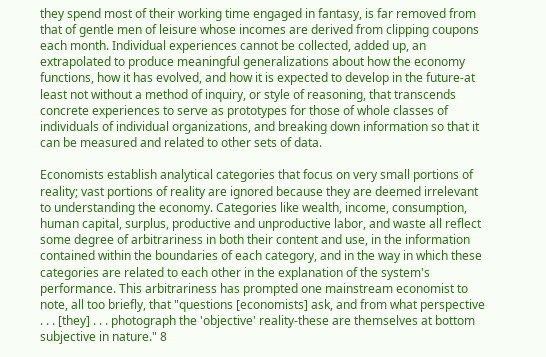they spend most of their working time engaged in fantasy, is far removed from that of gentle men of leisure whose incomes are derived from clipping coupons each month. Individual experiences cannot be collected, added up, an extrapolated to produce meaningful generalizations about how the economy functions, how it has evolved, and how it is expected to develop in the future-at least not without a method of inquiry, or style of reasoning, that transcends concrete experiences to serve as prototypes for those of whole classes of individuals of individual organizations, and breaking down information so that it can be measured and related to other sets of data.

Economists establish analytical categories that focus on very small portions of reality; vast portions of reality are ignored because they are deemed irrelevant to understanding the economy. Categories like wealth, income, consumption, human capital, surplus, productive and unproductive labor, and waste all reflect some degree of arbitrariness in both their content and use, in the information contained within the boundaries of each category, and in the way in which these categories are related to each other in the explanation of the system's performance. This arbitrariness has prompted one mainstream economist to note, all too briefly, that "questions [economists] ask, and from what perspective . . . [they] . . . photograph the 'objective' reality-these are themselves at bottom subjective in nature." 8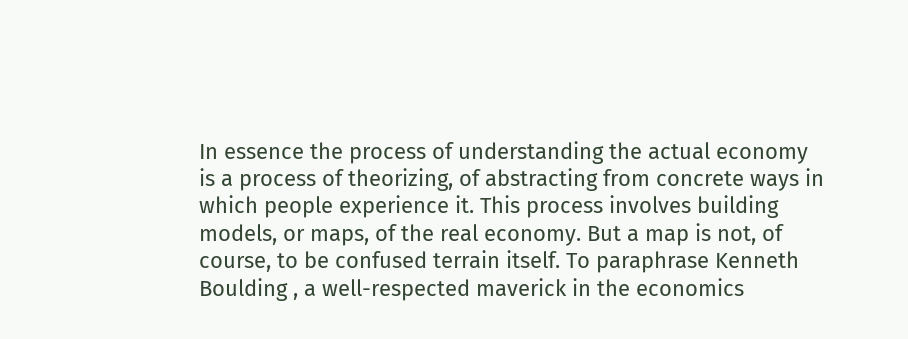In essence the process of understanding the actual economy is a process of theorizing, of abstracting from concrete ways in which people experience it. This process involves building models, or maps, of the real economy. But a map is not, of course, to be confused terrain itself. To paraphrase Kenneth Boulding , a well-respected maverick in the economics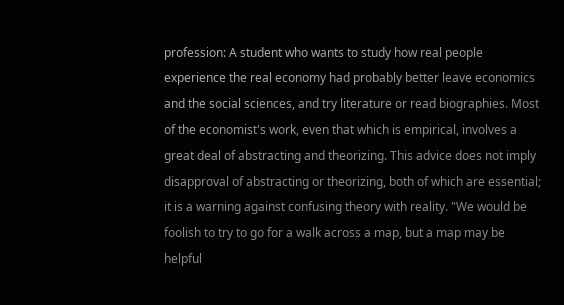profession: A student who wants to study how real people experience the real economy had probably better leave economics and the social sciences, and try literature or read biographies. Most of the economist's work, even that which is empirical, involves a great deal of abstracting and theorizing. This advice does not imply disapproval of abstracting or theorizing, both of which are essential; it is a warning against confusing theory with reality. "We would be foolish to try to go for a walk across a map, but a map may be helpful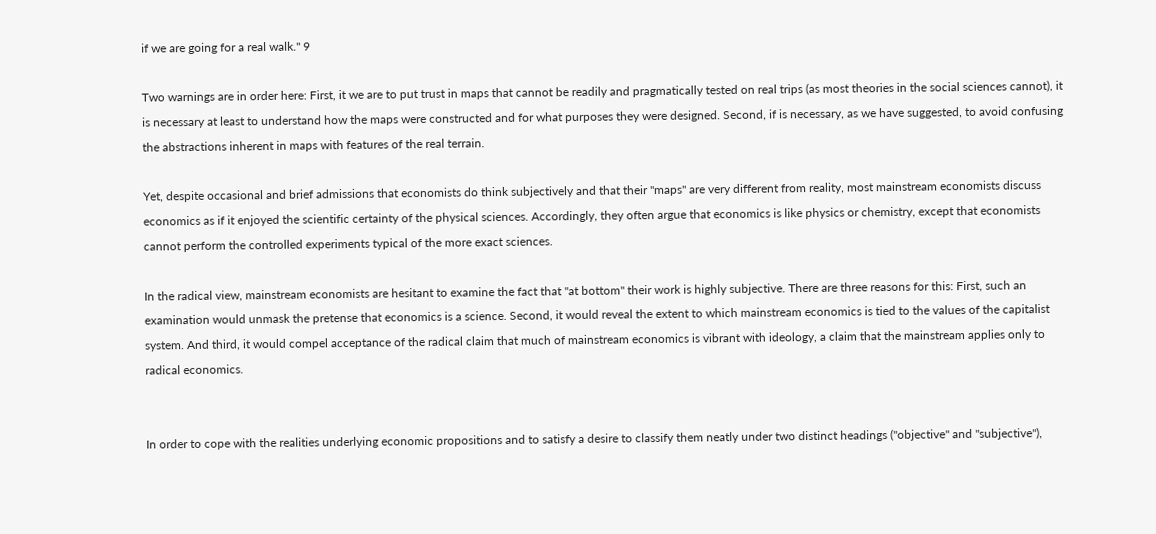if we are going for a real walk." 9

Two warnings are in order here: First, it we are to put trust in maps that cannot be readily and pragmatically tested on real trips (as most theories in the social sciences cannot), it is necessary at least to understand how the maps were constructed and for what purposes they were designed. Second, if is necessary, as we have suggested, to avoid confusing the abstractions inherent in maps with features of the real terrain.

Yet, despite occasional and brief admissions that economists do think subjectively and that their "maps" are very different from reality, most mainstream economists discuss economics as if it enjoyed the scientific certainty of the physical sciences. Accordingly, they often argue that economics is like physics or chemistry, except that economists cannot perform the controlled experiments typical of the more exact sciences.

In the radical view, mainstream economists are hesitant to examine the fact that "at bottom" their work is highly subjective. There are three reasons for this: First, such an examination would unmask the pretense that economics is a science. Second, it would reveal the extent to which mainstream economics is tied to the values of the capitalist system. And third, it would compel acceptance of the radical claim that much of mainstream economics is vibrant with ideology, a claim that the mainstream applies only to radical economics.


In order to cope with the realities underlying economic propositions and to satisfy a desire to classify them neatly under two distinct headings ("objective" and "subjective"),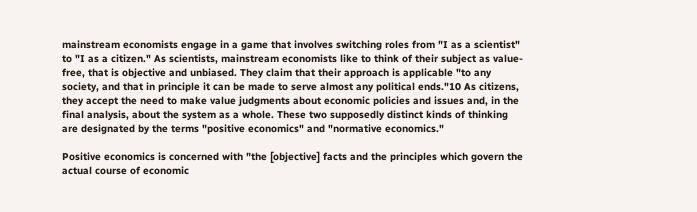mainstream economists engage in a game that involves switching roles from "I as a scientist" to "I as a citizen." As scientists, mainstream economists like to think of their subject as value-free, that is objective and unbiased. They claim that their approach is applicable "to any society, and that in principle it can be made to serve almost any political ends."10 As citizens, they accept the need to make value judgments about economic policies and issues and, in the final analysis, about the system as a whole. These two supposedly distinct kinds of thinking are designated by the terms "positive economics" and "normative economics."

Positive economics is concerned with "the [objective] facts and the principles which govern the actual course of economic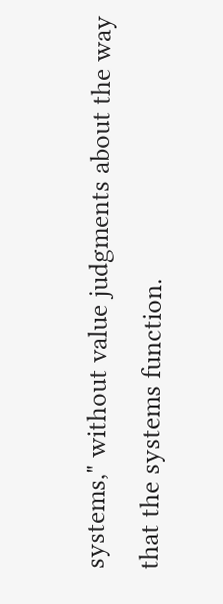systems," without value judgments about the way that the systems function.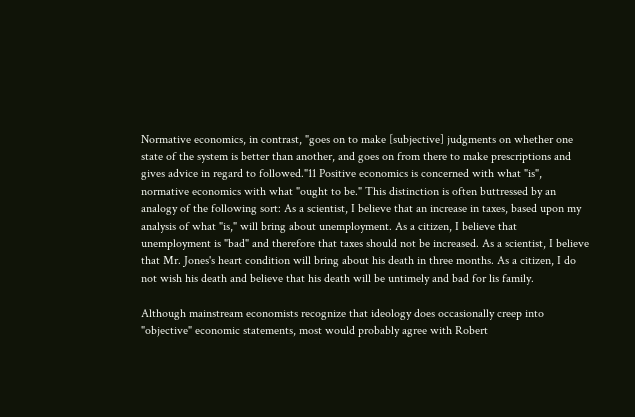Normative economics, in contrast, "goes on to make [subjective] judgments on whether one state of the system is better than another, and goes on from there to make prescriptions and gives advice in regard to followed."11 Positive economics is concerned with what "is", normative economics with what "ought to be." This distinction is often buttressed by an analogy of the following sort: As a scientist, I believe that an increase in taxes, based upon my analysis of what "is," will bring about unemployment. As a citizen, I believe that unemployment is "bad" and therefore that taxes should not be increased. As a scientist, I believe that Mr. Jones's heart condition will bring about his death in three months. As a citizen, I do not wish his death and believe that his death will be untimely and bad for lis family.

Although mainstream economists recognize that ideology does occasionally creep into "objective" economic statements, most would probably agree with Robert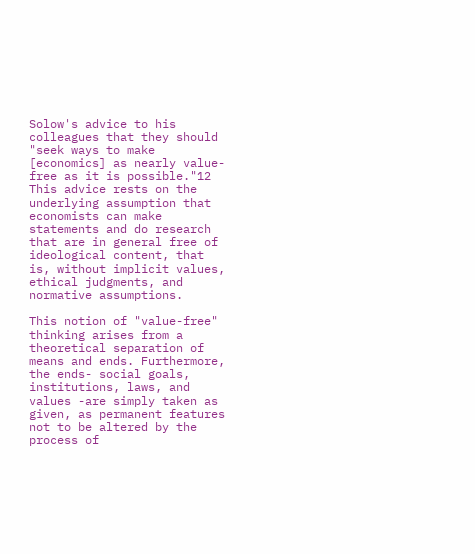Solow's advice to his colleagues that they should "seek ways to make [economics] as nearly value-free as it is possible."12 This advice rests on the underlying assumption that economists can make statements and do research that are in general free of ideological content, that is, without implicit values, ethical judgments, and normative assumptions.

This notion of "value-free" thinking arises from a theoretical separation of means and ends. Furthermore, the ends- social goals, institutions, laws, and values -are simply taken as given, as permanent features not to be altered by the process of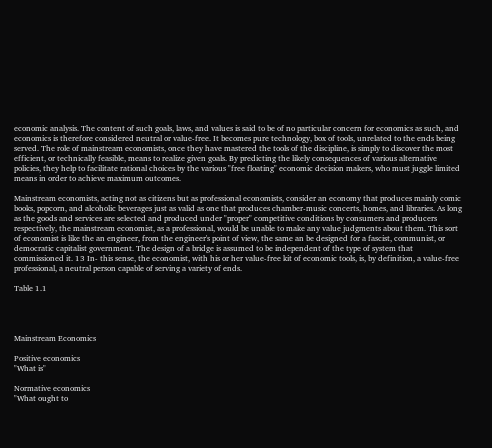economic analysis. The content of such goals, laws, and values is said to be of no particular concern for economics as such, and economics is therefore considered neutral or value-free. It becomes pure technology, box of tools, unrelated to the ends being served. The role of mainstream economists, once they have mastered the tools of the discipline, is simply to discover the most efficient, or technically feasible, means to realize given goals. By predicting the likely consequences of various alternative policies, they help to facilitate rational choices by the various "free floating" economic decision makers, who must juggle limited means in order to achieve maximum outcomes.

Mainstream economists, acting not as citizens but as professional economists, consider an economy that produces mainly comic books, popcorn, and alcoholic beverages just as valid as one that produces chamber-music concerts, homes, and libraries. As long as the goods and services are selected and produced under "proper" competitive conditions by consumers and producers respectively, the mainstream economist, as a professional, would be unable to make any value judgments about them. This sort of economist is like the an engineer, from the engineer's point of view, the same an be designed for a fascist, communist, or democratic capitalist government. The design of a bridge is assumed to be independent of the type of system that commissioned it. 13 In- this sense, the economist, with his or her value-free kit of economic tools, is, by definition, a value-free professional, a neutral person capable of serving a variety of ends.

Table 1.1




Mainstream Economics

Positive economics
"What is"

Normative economics
"What ought to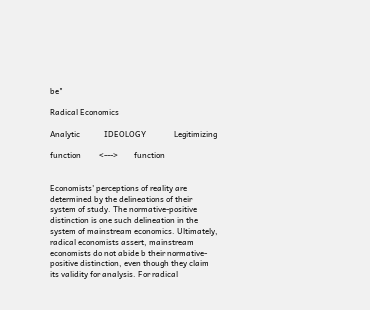be"

Radical Economics

Analytic            IDEOLOGY              Legitimizing

function         <--->        function


Economists' perceptions of reality are determined by the delineations of their system of study. The normative-positive distinction is one such delineation in the system of mainstream economics. Ultimately, radical economists assert, mainstream economists do not abide b their normative-positive distinction, even though they claim its validity for analysis. For radical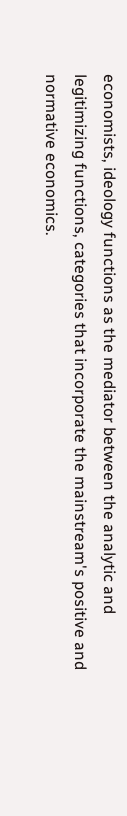economists, ideology functions as the mediator between the analytic and legitimizing functions, categories that incorporate the mainstream's positive and normative economics.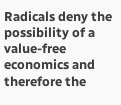Radicals deny the possibility of a value-free economics and therefore the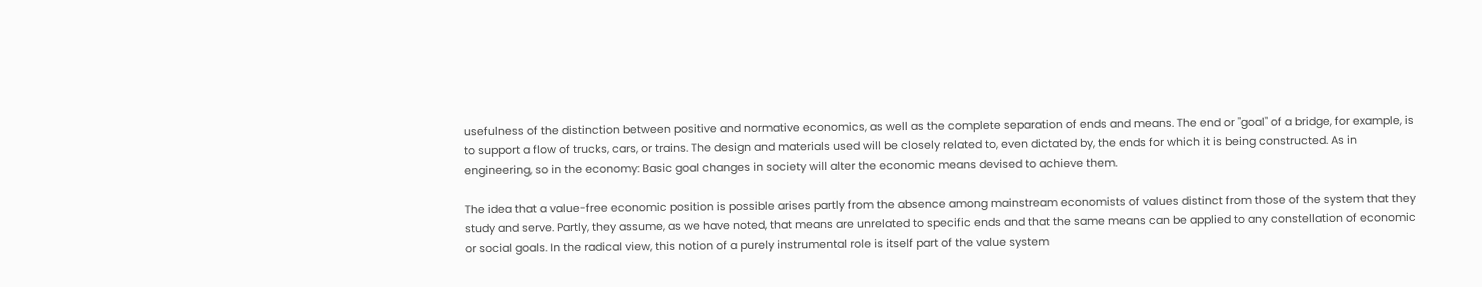usefulness of the distinction between positive and normative economics, as well as the complete separation of ends and means. The end or "goal" of a bridge, for example, is to support a flow of trucks, cars, or trains. The design and materials used will be closely related to, even dictated by, the ends for which it is being constructed. As in engineering, so in the economy: Basic goal changes in society will alter the economic means devised to achieve them.

The idea that a value-free economic position is possible arises partly from the absence among mainstream economists of values distinct from those of the system that they study and serve. Partly, they assume, as we have noted, that means are unrelated to specific ends and that the same means can be applied to any constellation of economic or social goals. In the radical view, this notion of a purely instrumental role is itself part of the value system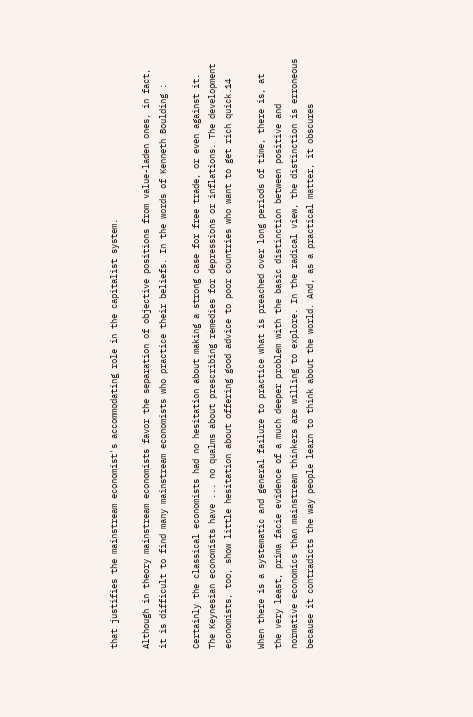that justifies the mainstream economist's accommodating role in the capitalist system.

Although in theory mainstream economists favor the separation of objective positions from value-laden ones, in fact, it is difficult to find many mainstream economists who practice their beliefs. In the words of Kenneth Boulding :

Certainly the classical economists had no hesitation about making a strong case for free trade, or even against it. The Keynesian economists have ... no qualms about prescribing remedies for depressions or inflations. The development economists, too, show little hesitation about offering good advice to poor countries who want to get rich quick.14

When there is a systematic and general failure to practice what is preached over long periods of time, there is, at the very least, prima facie evidence of a much deeper problem with the basic distinction between positive and normative economics than mainstream thinkers are willing to explore. In the radical view, the distinction is erroneous because it contradicts the way people learn to think about the world. And, as a practical matter, it obscures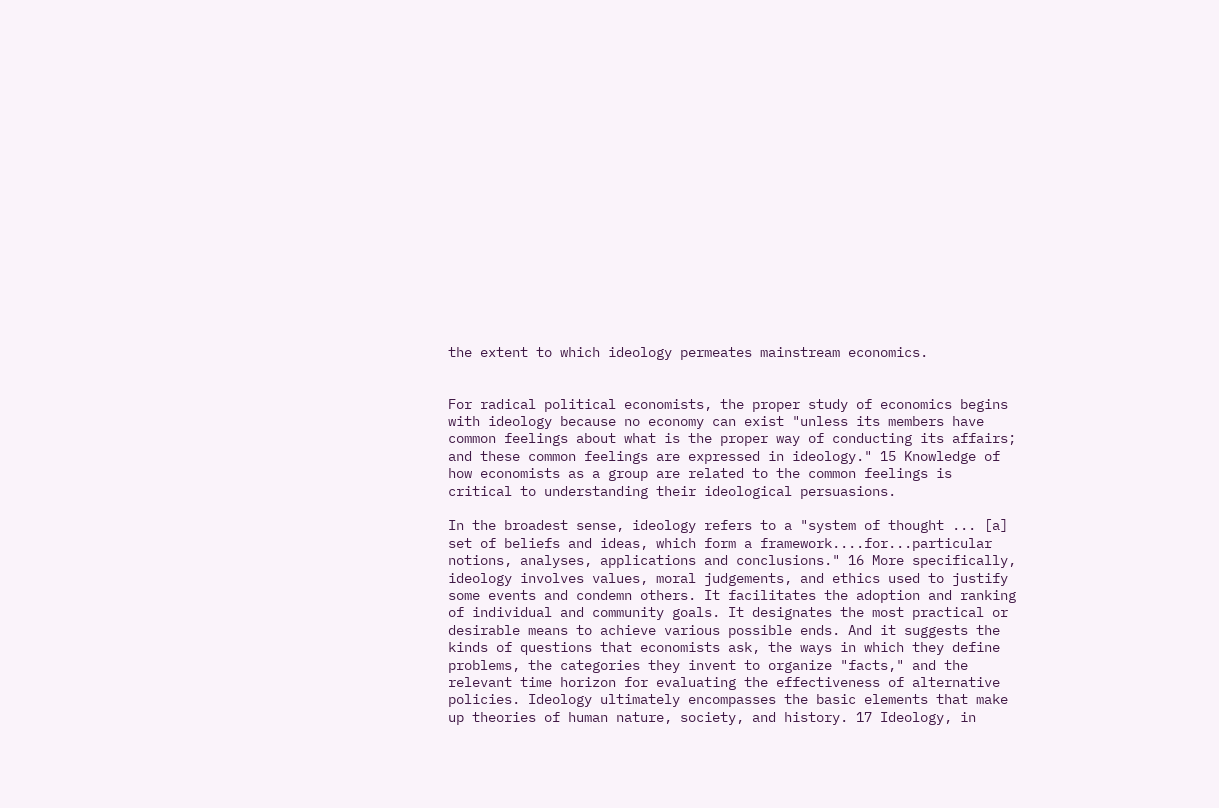the extent to which ideology permeates mainstream economics.


For radical political economists, the proper study of economics begins with ideology because no economy can exist "unless its members have common feelings about what is the proper way of conducting its affairs; and these common feelings are expressed in ideology." 15 Knowledge of how economists as a group are related to the common feelings is critical to understanding their ideological persuasions.

In the broadest sense, ideology refers to a "system of thought ... [a] set of beliefs and ideas, which form a framework....for...particular notions, analyses, applications and conclusions." 16 More specifically, ideology involves values, moral judgements, and ethics used to justify some events and condemn others. It facilitates the adoption and ranking of individual and community goals. It designates the most practical or desirable means to achieve various possible ends. And it suggests the kinds of questions that economists ask, the ways in which they define problems, the categories they invent to organize "facts," and the relevant time horizon for evaluating the effectiveness of alternative policies. Ideology ultimately encompasses the basic elements that make up theories of human nature, society, and history. 17 Ideology, in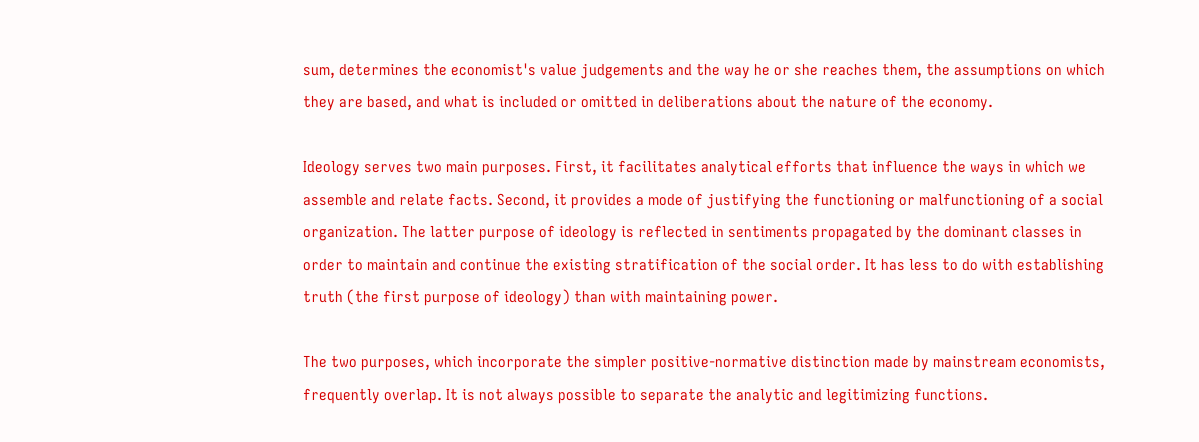sum, determines the economist's value judgements and the way he or she reaches them, the assumptions on which they are based, and what is included or omitted in deliberations about the nature of the economy.

Ideology serves two main purposes. First, it facilitates analytical efforts that influence the ways in which we assemble and relate facts. Second, it provides a mode of justifying the functioning or malfunctioning of a social organization. The latter purpose of ideology is reflected in sentiments propagated by the dominant classes in order to maintain and continue the existing stratification of the social order. It has less to do with establishing truth (the first purpose of ideology) than with maintaining power.

The two purposes, which incorporate the simpler positive-normative distinction made by mainstream economists, frequently overlap. It is not always possible to separate the analytic and legitimizing functions.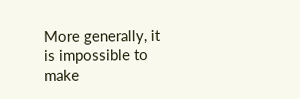More generally, it is impossible to make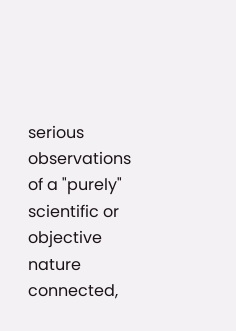serious observations of a "purely" scientific or objective nature connected,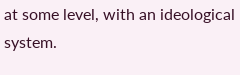at some level, with an ideological system.